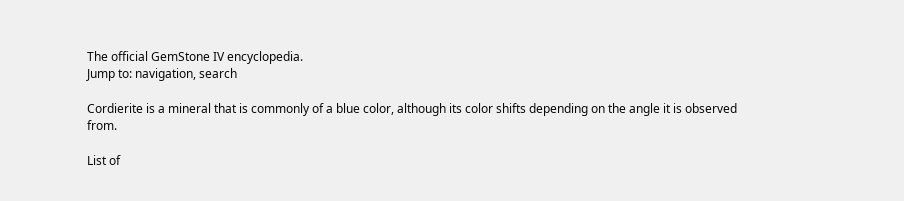The official GemStone IV encyclopedia.
Jump to: navigation, search

Cordierite is a mineral that is commonly of a blue color, although its color shifts depending on the angle it is observed from.

List of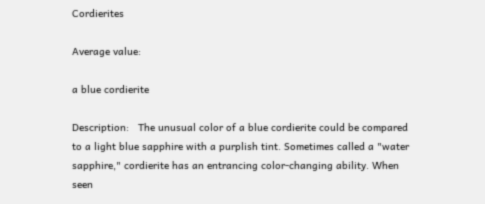Cordierites

Average value:

a blue cordierite

Description:   The unusual color of a blue cordierite could be compared to a light blue sapphire with a purplish tint. Sometimes called a "water sapphire," cordierite has an entrancing color-changing ability. When seen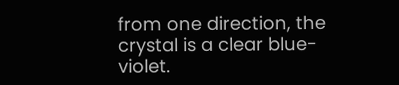from one direction, the crystal is a clear blue-violet.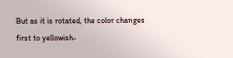But as it is rotated, the color changes first to yellowish-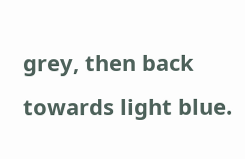grey, then back towards light blue.